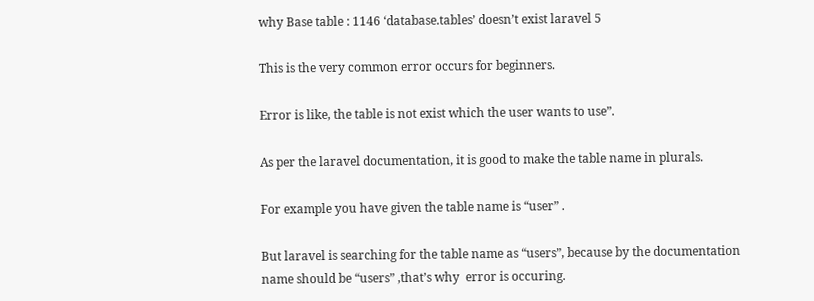why Base table : 1146 ‘database.tables’ doesn’t exist laravel 5

This is the very common error occurs for beginners.

Error is like, the table is not exist which the user wants to use”.

As per the laravel documentation, it is good to make the table name in plurals.

For example you have given the table name is “user” .

But laravel is searching for the table name as “users”, because by the documentation name should be “users” ,that’s why  error is occuring.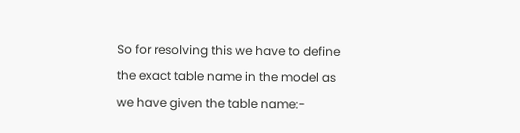So for resolving this we have to define the exact table name in the model as we have given the table name:-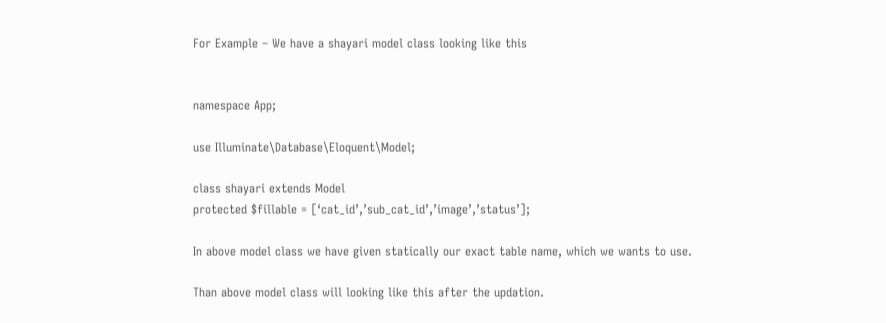For Example – We have a shayari model class looking like this


namespace App;

use Illuminate\Database\Eloquent\Model;

class shayari extends Model
protected $fillable = [‘cat_id’,’sub_cat_id’,’image’,’status’];

In above model class we have given statically our exact table name, which we wants to use.

Than above model class will looking like this after the updation.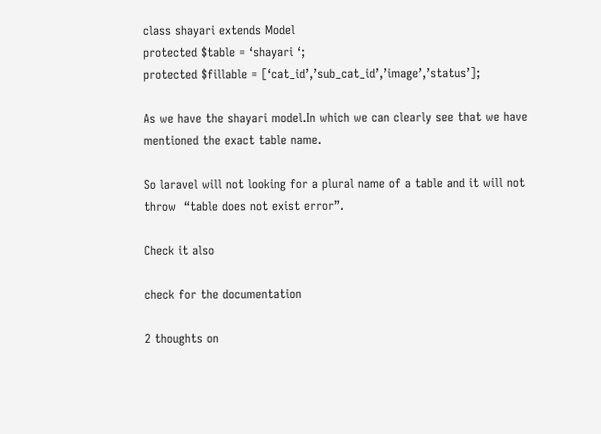class shayari extends Model
protected $table = ‘shayari ‘;
protected $fillable = [‘cat_id’,’sub_cat_id’,’image’,’status’];

As we have the shayari model.In which we can clearly see that we have mentioned the exact table name.

So laravel will not looking for a plural name of a table and it will not throw  “table does not exist error”.

Check it also

check for the documentation

2 thoughts on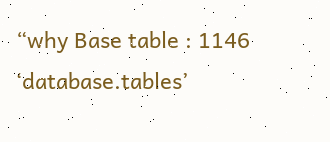“why Base table : 1146 ‘database.tables’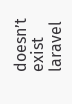doesn’t exist laravel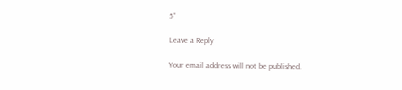5”

Leave a Reply

Your email address will not be published.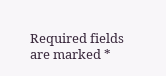Required fields are marked *